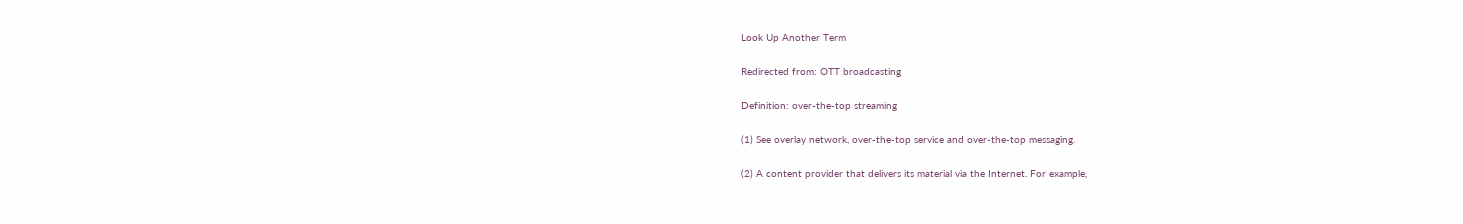Look Up Another Term

Redirected from: OTT broadcasting

Definition: over-the-top streaming

(1) See overlay network, over-the-top service and over-the-top messaging.

(2) A content provider that delivers its material via the Internet. For example,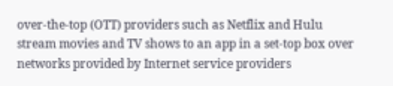over-the-top (OTT) providers such as Netflix and Hulu stream movies and TV shows to an app in a set-top box over networks provided by Internet service providers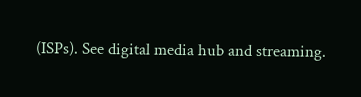(ISPs). See digital media hub and streaming.